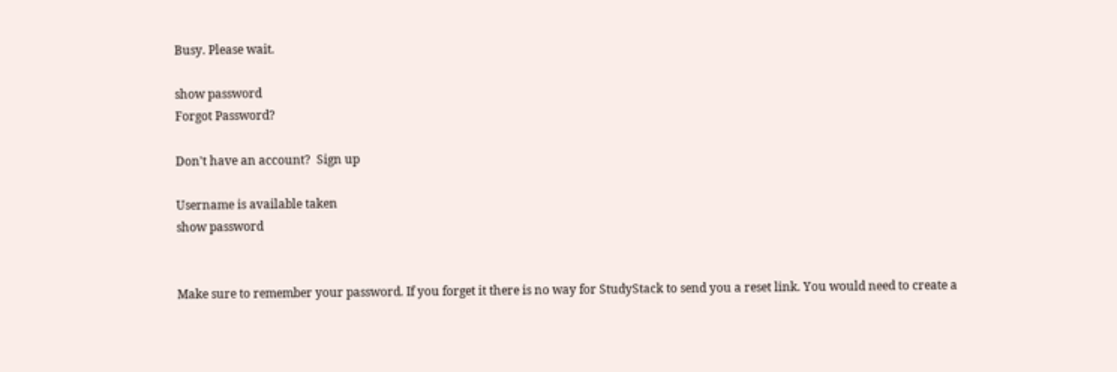Busy. Please wait.

show password
Forgot Password?

Don't have an account?  Sign up

Username is available taken
show password


Make sure to remember your password. If you forget it there is no way for StudyStack to send you a reset link. You would need to create a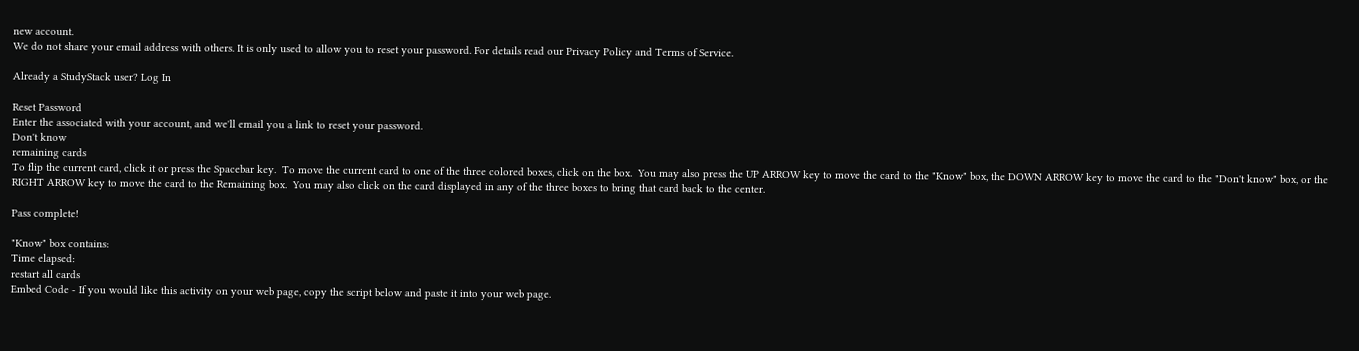new account.
We do not share your email address with others. It is only used to allow you to reset your password. For details read our Privacy Policy and Terms of Service.

Already a StudyStack user? Log In

Reset Password
Enter the associated with your account, and we'll email you a link to reset your password.
Don't know
remaining cards
To flip the current card, click it or press the Spacebar key.  To move the current card to one of the three colored boxes, click on the box.  You may also press the UP ARROW key to move the card to the "Know" box, the DOWN ARROW key to move the card to the "Don't know" box, or the RIGHT ARROW key to move the card to the Remaining box.  You may also click on the card displayed in any of the three boxes to bring that card back to the center.

Pass complete!

"Know" box contains:
Time elapsed:
restart all cards
Embed Code - If you would like this activity on your web page, copy the script below and paste it into your web page.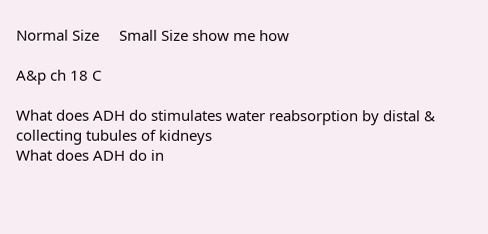Normal Size     Small Size show me how

A&p ch 18 C

What does ADH do stimulates water reabsorption by distal & collecting tubules of kidneys
What does ADH do in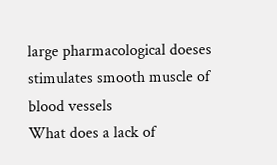large pharmacological doeses stimulates smooth muscle of blood vessels
What does a lack of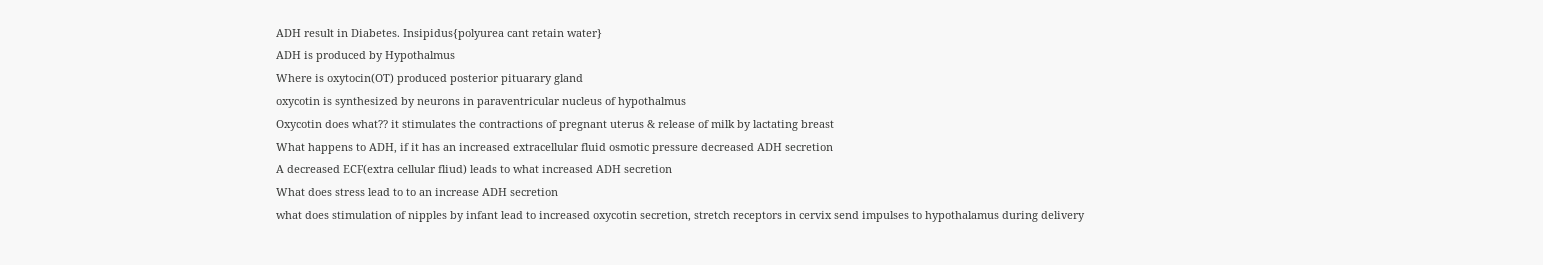ADH result in Diabetes. Insipidus{polyurea cant retain water}
ADH is produced by Hypothalmus
Where is oxytocin(OT) produced posterior pituarary gland
oxycotin is synthesized by neurons in paraventricular nucleus of hypothalmus
Oxycotin does what?? it stimulates the contractions of pregnant uterus & release of milk by lactating breast
What happens to ADH, if it has an increased extracellular fluid osmotic pressure decreased ADH secretion
A decreased ECF(extra cellular fliud) leads to what increased ADH secretion
What does stress lead to to an increase ADH secretion
what does stimulation of nipples by infant lead to increased oxycotin secretion, stretch receptors in cervix send impulses to hypothalamus during delivery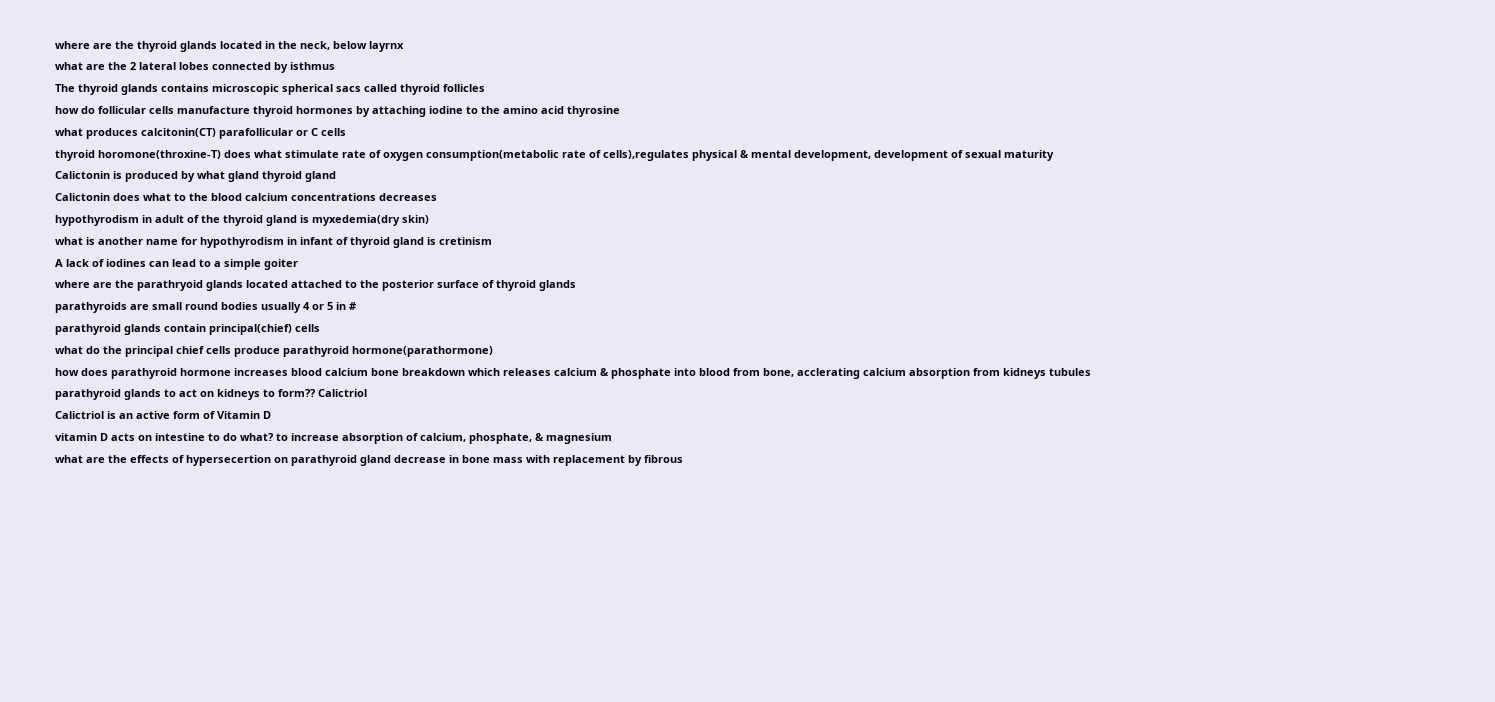where are the thyroid glands located in the neck, below layrnx
what are the 2 lateral lobes connected by isthmus
The thyroid glands contains microscopic spherical sacs called thyroid follicles
how do follicular cells manufacture thyroid hormones by attaching iodine to the amino acid thyrosine
what produces calcitonin(CT) parafollicular or C cells
thyroid horomone(throxine-T) does what stimulate rate of oxygen consumption(metabolic rate of cells),regulates physical & mental development, development of sexual maturity
Calictonin is produced by what gland thyroid gland
Calictonin does what to the blood calcium concentrations decreases
hypothyrodism in adult of the thyroid gland is myxedemia(dry skin)
what is another name for hypothyrodism in infant of thyroid gland is cretinism
A lack of iodines can lead to a simple goiter
where are the parathryoid glands located attached to the posterior surface of thyroid glands
parathyroids are small round bodies usually 4 or 5 in #
parathyroid glands contain principal(chief) cells
what do the principal chief cells produce parathyroid hormone(parathormone)
how does parathyroid hormone increases blood calcium bone breakdown which releases calcium & phosphate into blood from bone, acclerating calcium absorption from kidneys tubules
parathyroid glands to act on kidneys to form?? Calictriol
Calictriol is an active form of Vitamin D
vitamin D acts on intestine to do what? to increase absorption of calcium, phosphate, & magnesium
what are the effects of hypersecertion on parathyroid gland decrease in bone mass with replacement by fibrous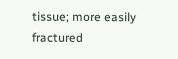tissue; more easily fractured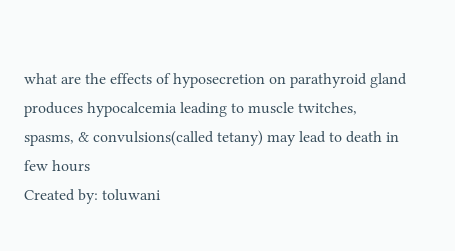what are the effects of hyposecretion on parathyroid gland produces hypocalcemia leading to muscle twitches, spasms, & convulsions(called tetany) may lead to death in few hours
Created by: toluwani